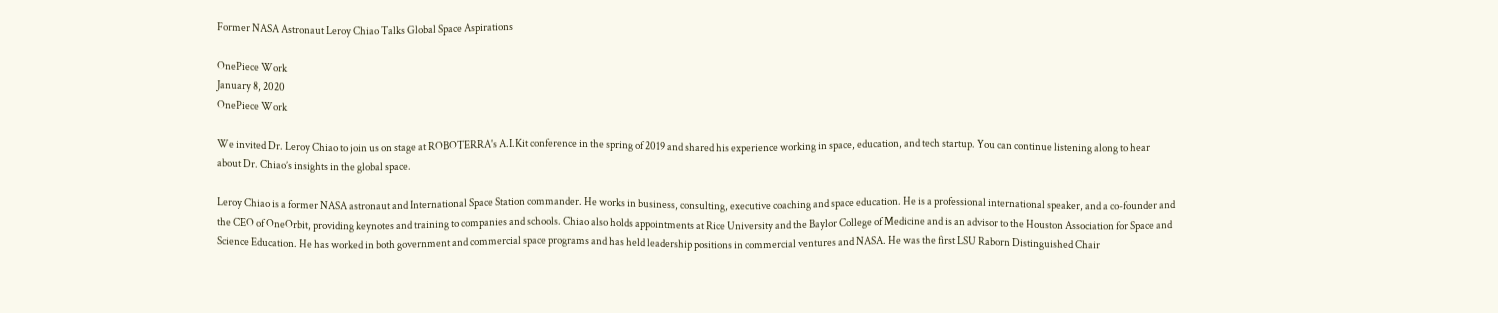Former NASA Astronaut Leroy Chiao Talks Global Space Aspirations

OnePiece Work
January 8, 2020
OnePiece Work

We invited Dr. Leroy Chiao to join us on stage at ROBOTERRA's A.I.Kit conference in the spring of 2019 and shared his experience working in space, education, and tech startup. You can continue listening along to hear about Dr. Chiao’s insights in the global space.

Leroy Chiao is a former NASA astronaut and International Space Station commander. He works in business, consulting, executive coaching and space education. He is a professional international speaker, and a co-founder and the CEO of OneOrbit, providing keynotes and training to companies and schools. Chiao also holds appointments at Rice University and the Baylor College of Medicine and is an advisor to the Houston Association for Space and Science Education. He has worked in both government and commercial space programs and has held leadership positions in commercial ventures and NASA. He was the first LSU Raborn Distinguished Chair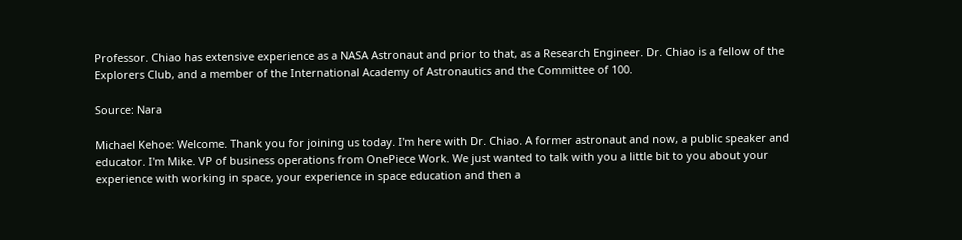Professor. Chiao has extensive experience as a NASA Astronaut and prior to that, as a Research Engineer. Dr. Chiao is a fellow of the Explorers Club, and a member of the International Academy of Astronautics and the Committee of 100.

Source: Nara

Michael Kehoe: Welcome. Thank you for joining us today. I'm here with Dr. Chiao. A former astronaut and now, a public speaker and educator. I'm Mike. VP of business operations from OnePiece Work. We just wanted to talk with you a little bit to you about your experience with working in space, your experience in space education and then a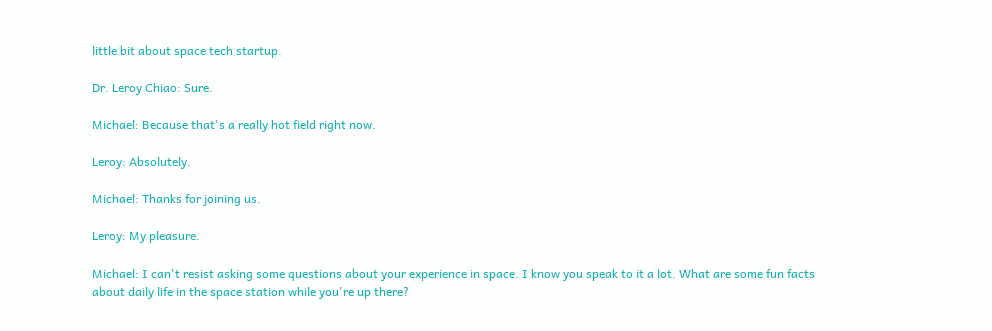little bit about space tech startup.

Dr. Leroy Chiao: Sure.

Michael: Because that's a really hot field right now.

Leroy: Absolutely.

Michael: Thanks for joining us.

Leroy: My pleasure.

Michael: I can't resist asking some questions about your experience in space. I know you speak to it a lot. What are some fun facts about daily life in the space station while you're up there?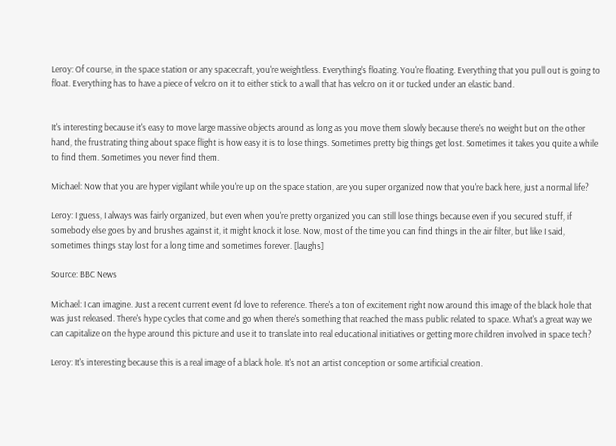Leroy: Of course, in the space station or any spacecraft, you're weightless. Everything's floating. You're floating. Everything that you pull out is going to float. Everything has to have a piece of velcro on it to either stick to a wall that has velcro on it or tucked under an elastic band.


It's interesting because it's easy to move large massive objects around as long as you move them slowly because there's no weight but on the other hand, the frustrating thing about space flight is how easy it is to lose things. Sometimes pretty big things get lost. Sometimes it takes you quite a while to find them. Sometimes you never find them.

Michael: Now that you are hyper vigilant while you're up on the space station, are you super organized now that you're back here, just a normal life?

Leroy: I guess, I always was fairly organized, but even when you're pretty organized you can still lose things because even if you secured stuff, if somebody else goes by and brushes against it, it might knock it lose. Now, most of the time you can find things in the air filter, but like I said, sometimes things stay lost for a long time and sometimes forever. [laughs]

Source: BBC News

Michael: I can imagine. Just a recent current event I'd love to reference. There's a ton of excitement right now around this image of the black hole that was just released. There's hype cycles that come and go when there's something that reached the mass public related to space. What's a great way we can capitalize on the hype around this picture and use it to translate into real educational initiatives or getting more children involved in space tech?

Leroy: It's interesting because this is a real image of a black hole. It's not an artist conception or some artificial creation.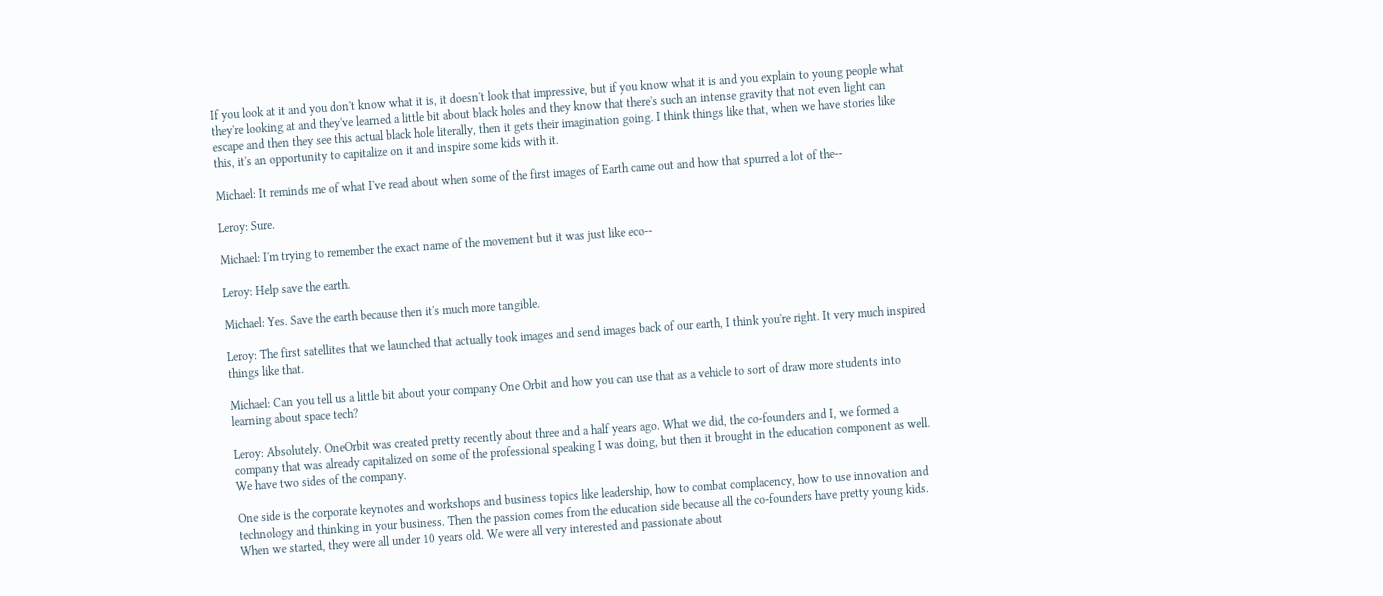If you look at it and you don't know what it is, it doesn't look that impressive, but if you know what it is and you explain to young people what they're looking at and they've learned a little bit about black holes and they know that there's such an intense gravity that not even light can escape and then they see this actual black hole literally, then it gets their imagination going. I think things like that, when we have stories like this, it's an opportunity to capitalize on it and inspire some kids with it.

Michael: It reminds me of what I've read about when some of the first images of Earth came out and how that spurred a lot of the--

Leroy: Sure.

Michael: I'm trying to remember the exact name of the movement but it was just like eco--

Leroy: Help save the earth.

Michael: Yes. Save the earth because then it's much more tangible.

Leroy: The first satellites that we launched that actually took images and send images back of our earth, I think you're right. It very much inspired things like that.

Michael: Can you tell us a little bit about your company One Orbit and how you can use that as a vehicle to sort of draw more students into learning about space tech?

Leroy: Absolutely. OneOrbit was created pretty recently about three and a half years ago. What we did, the co-founders and I, we formed a company that was already capitalized on some of the professional speaking I was doing, but then it brought in the education component as well. We have two sides of the company.

One side is the corporate keynotes and workshops and business topics like leadership, how to combat complacency, how to use innovation and technology and thinking in your business. Then the passion comes from the education side because all the co-founders have pretty young kids. When we started, they were all under 10 years old. We were all very interested and passionate about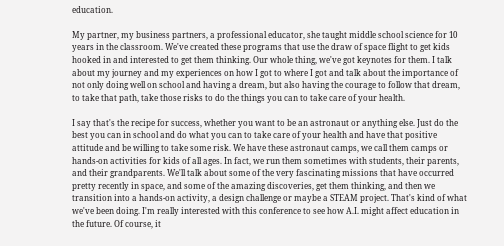education.

My partner, my business partners, a professional educator, she taught middle school science for 10 years in the classroom. We've created these programs that use the draw of space flight to get kids hooked in and interested to get them thinking. Our whole thing, we've got keynotes for them. I talk about my journey and my experiences on how I got to where I got and talk about the importance of not only doing well on school and having a dream, but also having the courage to follow that dream, to take that path, take those risks to do the things you can to take care of your health.

I say that's the recipe for success, whether you want to be an astronaut or anything else. Just do the best you can in school and do what you can to take care of your health and have that positive attitude and be willing to take some risk. We have these astronaut camps, we call them camps or hands-on activities for kids of all ages. In fact, we run them sometimes with students, their parents, and their grandparents. We'll talk about some of the very fascinating missions that have occurred pretty recently in space, and some of the amazing discoveries, get them thinking, and then we transition into a hands-on activity, a design challenge or maybe a STEAM project. That's kind of what we've been doing. I'm really interested with this conference to see how A.I. might affect education in the future. Of course, it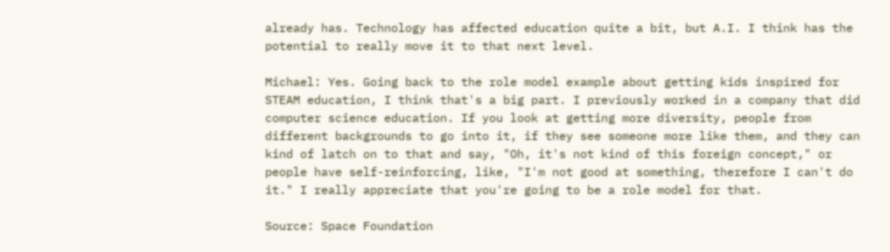already has. Technology has affected education quite a bit, but A.I. I think has the potential to really move it to that next level.

Michael: Yes. Going back to the role model example about getting kids inspired for STEAM education, I think that's a big part. I previously worked in a company that did computer science education. If you look at getting more diversity, people from different backgrounds to go into it, if they see someone more like them, and they can kind of latch on to that and say, "Oh, it's not kind of this foreign concept," or people have self-reinforcing, like, "I'm not good at something, therefore I can't do it." I really appreciate that you're going to be a role model for that.

Source: Space Foundation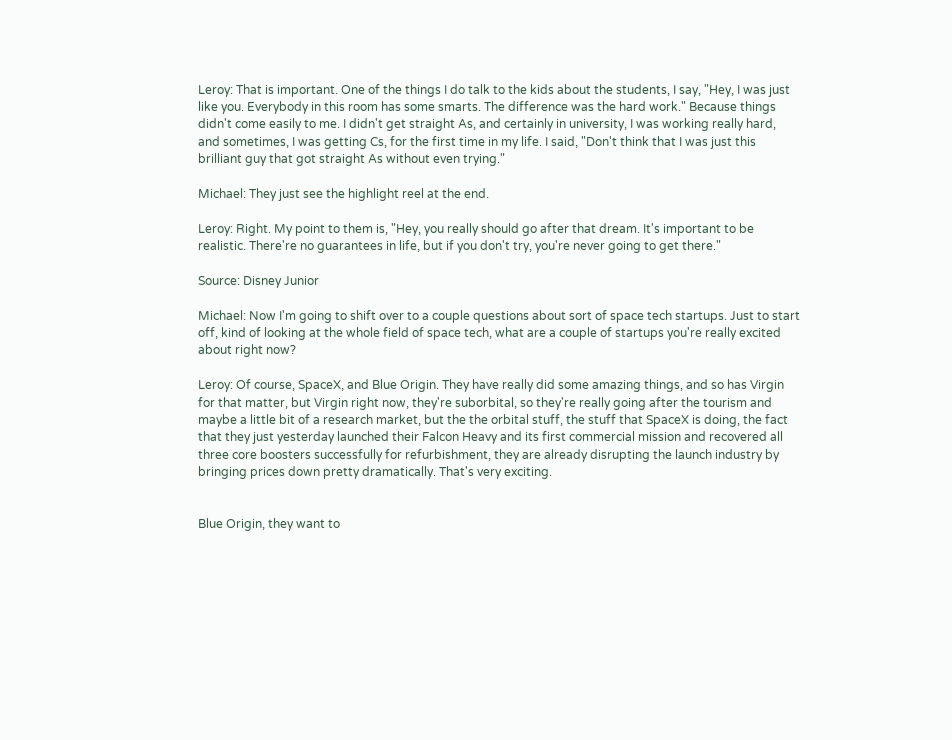Leroy: That is important. One of the things I do talk to the kids about the students, I say, "Hey, I was just like you. Everybody in this room has some smarts. The difference was the hard work." Because things didn't come easily to me. I didn't get straight As, and certainly in university, I was working really hard, and sometimes, I was getting Cs, for the first time in my life. I said, "Don't think that I was just this brilliant guy that got straight As without even trying."

Michael: They just see the highlight reel at the end.

Leroy: Right. My point to them is, "Hey, you really should go after that dream. It's important to be realistic. There're no guarantees in life, but if you don't try, you're never going to get there."

Source: Disney Junior

Michael: Now I'm going to shift over to a couple questions about sort of space tech startups. Just to start off, kind of looking at the whole field of space tech, what are a couple of startups you're really excited about right now?

Leroy: Of course, SpaceX, and Blue Origin. They have really did some amazing things, and so has Virgin for that matter, but Virgin right now, they're suborbital, so they're really going after the tourism and maybe a little bit of a research market, but the the orbital stuff, the stuff that SpaceX is doing, the fact that they just yesterday launched their Falcon Heavy and its first commercial mission and recovered all three core boosters successfully for refurbishment, they are already disrupting the launch industry by bringing prices down pretty dramatically. That's very exciting.


Blue Origin, they want to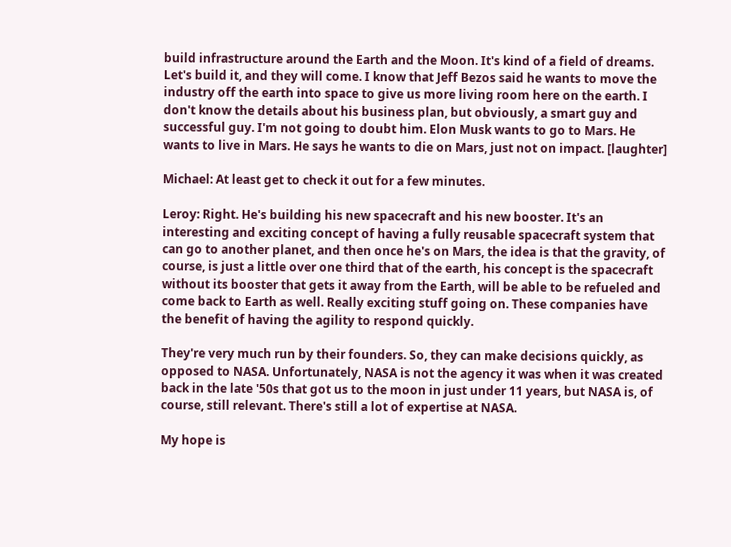build infrastructure around the Earth and the Moon. It's kind of a field of dreams. Let's build it, and they will come. I know that Jeff Bezos said he wants to move the industry off the earth into space to give us more living room here on the earth. I don't know the details about his business plan, but obviously, a smart guy and successful guy. I'm not going to doubt him. Elon Musk wants to go to Mars. He wants to live in Mars. He says he wants to die on Mars, just not on impact. [laughter]

Michael: At least get to check it out for a few minutes.

Leroy: Right. He's building his new spacecraft and his new booster. It's an interesting and exciting concept of having a fully reusable spacecraft system that can go to another planet, and then once he's on Mars, the idea is that the gravity, of course, is just a little over one third that of the earth, his concept is the spacecraft without its booster that gets it away from the Earth, will be able to be refueled and come back to Earth as well. Really exciting stuff going on. These companies have the benefit of having the agility to respond quickly.

They're very much run by their founders. So, they can make decisions quickly, as opposed to NASA. Unfortunately, NASA is not the agency it was when it was created back in the late '50s that got us to the moon in just under 11 years, but NASA is, of course, still relevant. There's still a lot of expertise at NASA.

My hope is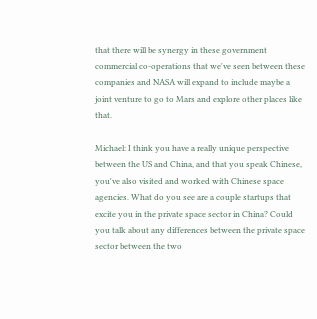that there will be synergy in these government commercial co-operations that we've seen between these companies and NASA will expand to include maybe a joint venture to go to Mars and explore other places like that.

Michael: I think you have a really unique perspective between the US and China, and that you speak Chinese, you've also visited and worked with Chinese space agencies. What do you see are a couple startups that excite you in the private space sector in China? Could you talk about any differences between the private space sector between the two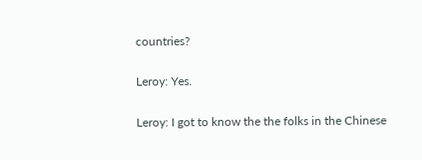countries?

Leroy: Yes.

Leroy: I got to know the the folks in the Chinese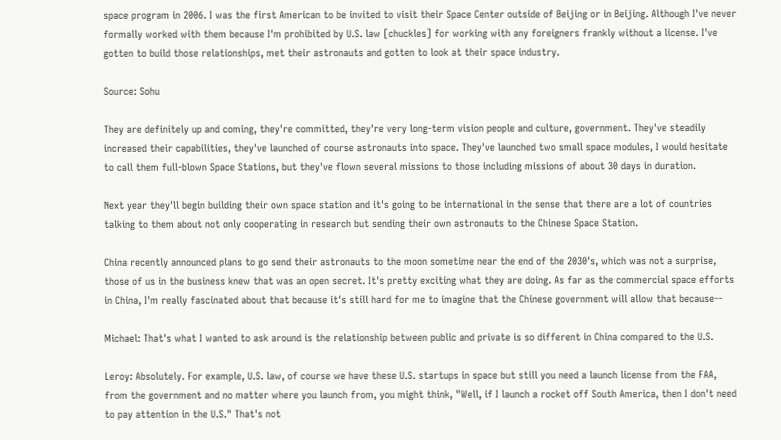space program in 2006. I was the first American to be invited to visit their Space Center outside of Beijing or in Beijing. Although I've never formally worked with them because I'm prohibited by U.S. law [chuckles] for working with any foreigners frankly without a license. I've gotten to build those relationships, met their astronauts and gotten to look at their space industry.

Source: Sohu

They are definitely up and coming, they're committed, they're very long-term vision people and culture, government. They've steadily increased their capabilities, they've launched of course astronauts into space. They've launched two small space modules, I would hesitate to call them full-blown Space Stations, but they've flown several missions to those including missions of about 30 days in duration.

Next year they'll begin building their own space station and it's going to be international in the sense that there are a lot of countries talking to them about not only cooperating in research but sending their own astronauts to the Chinese Space Station.

China recently announced plans to go send their astronauts to the moon sometime near the end of the 2030's, which was not a surprise, those of us in the business knew that was an open secret. It's pretty exciting what they are doing. As far as the commercial space efforts in China, I'm really fascinated about that because it's still hard for me to imagine that the Chinese government will allow that because--

Michael: That's what I wanted to ask around is the relationship between public and private is so different in China compared to the U.S.

Leroy: Absolutely. For example, U.S. law, of course we have these U.S. startups in space but still you need a launch license from the FAA, from the government and no matter where you launch from, you might think, "Well, if I launch a rocket off South America, then I don't need to pay attention in the U.S." That's not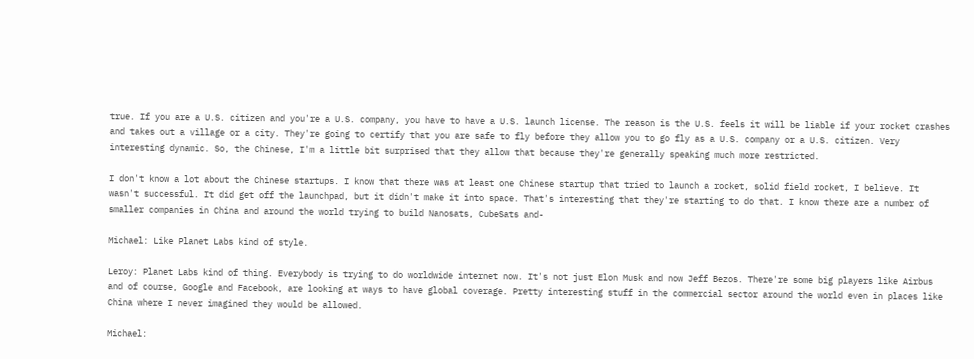true. If you are a U.S. citizen and you're a U.S. company, you have to have a U.S. launch license. The reason is the U.S. feels it will be liable if your rocket crashes and takes out a village or a city. They're going to certify that you are safe to fly before they allow you to go fly as a U.S. company or a U.S. citizen. Very interesting dynamic. So, the Chinese, I'm a little bit surprised that they allow that because they're generally speaking much more restricted.

I don't know a lot about the Chinese startups. I know that there was at least one Chinese startup that tried to launch a rocket, solid field rocket, I believe. It wasn't successful. It did get off the launchpad, but it didn't make it into space. That's interesting that they're starting to do that. I know there are a number of smaller companies in China and around the world trying to build Nanosats, CubeSats and-

Michael: Like Planet Labs kind of style.

Leroy: Planet Labs kind of thing. Everybody is trying to do worldwide internet now. It's not just Elon Musk and now Jeff Bezos. There're some big players like Airbus and of course, Google and Facebook, are looking at ways to have global coverage. Pretty interesting stuff in the commercial sector around the world even in places like China where I never imagined they would be allowed.

Michael: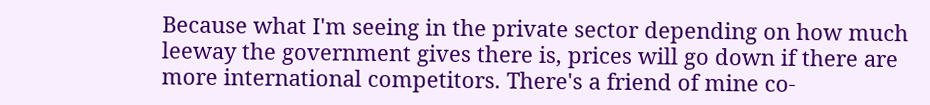Because what I'm seeing in the private sector depending on how much leeway the government gives there is, prices will go down if there are more international competitors. There's a friend of mine co-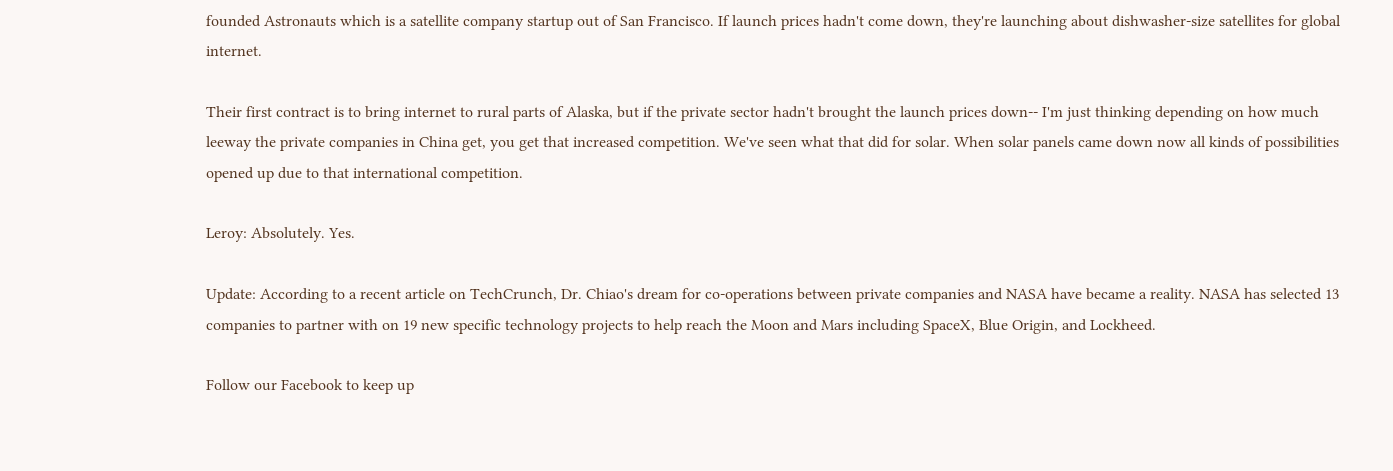founded Astronauts which is a satellite company startup out of San Francisco. If launch prices hadn't come down, they're launching about dishwasher-size satellites for global internet.

Their first contract is to bring internet to rural parts of Alaska, but if the private sector hadn't brought the launch prices down-- I'm just thinking depending on how much leeway the private companies in China get, you get that increased competition. We've seen what that did for solar. When solar panels came down now all kinds of possibilities opened up due to that international competition.

Leroy: Absolutely. Yes.

Update: According to a recent article on TechCrunch, Dr. Chiao's dream for co-operations between private companies and NASA have became a reality. NASA has selected 13 companies to partner with on 19 new specific technology projects to help reach the Moon and Mars including SpaceX, Blue Origin, and Lockheed.

Follow our Facebook to keep up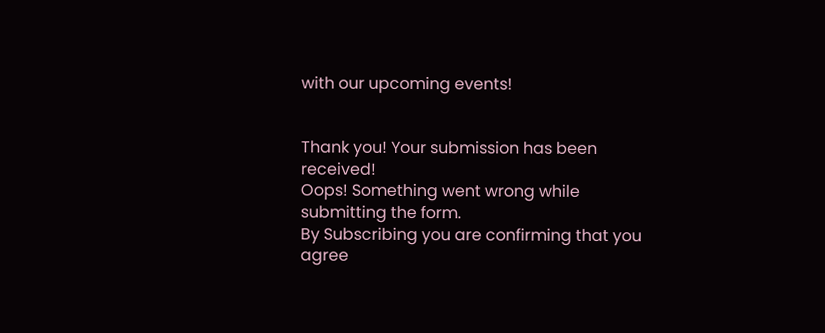with our upcoming events!


Thank you! Your submission has been received!
Oops! Something went wrong while submitting the form.
By Subscribing you are confirming that you agree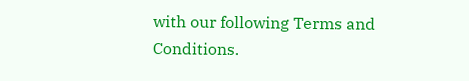with our following Terms and Conditions.